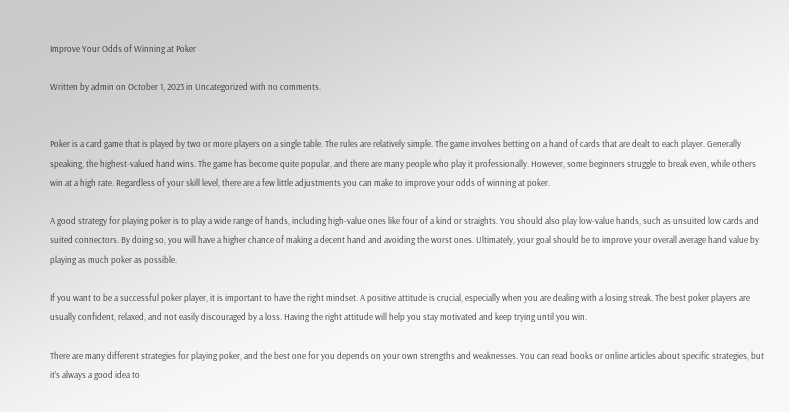Improve Your Odds of Winning at Poker

Written by admin on October 1, 2023 in Uncategorized with no comments.


Poker is a card game that is played by two or more players on a single table. The rules are relatively simple. The game involves betting on a hand of cards that are dealt to each player. Generally speaking, the highest-valued hand wins. The game has become quite popular, and there are many people who play it professionally. However, some beginners struggle to break even, while others win at a high rate. Regardless of your skill level, there are a few little adjustments you can make to improve your odds of winning at poker.

A good strategy for playing poker is to play a wide range of hands, including high-value ones like four of a kind or straights. You should also play low-value hands, such as unsuited low cards and suited connectors. By doing so, you will have a higher chance of making a decent hand and avoiding the worst ones. Ultimately, your goal should be to improve your overall average hand value by playing as much poker as possible.

If you want to be a successful poker player, it is important to have the right mindset. A positive attitude is crucial, especially when you are dealing with a losing streak. The best poker players are usually confident, relaxed, and not easily discouraged by a loss. Having the right attitude will help you stay motivated and keep trying until you win.

There are many different strategies for playing poker, and the best one for you depends on your own strengths and weaknesses. You can read books or online articles about specific strategies, but it’s always a good idea to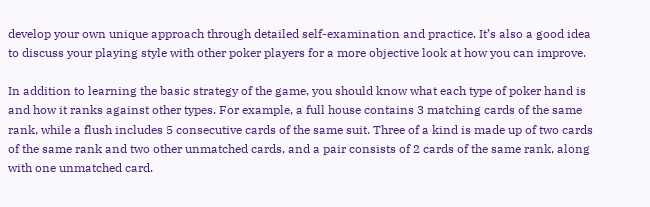develop your own unique approach through detailed self-examination and practice. It’s also a good idea to discuss your playing style with other poker players for a more objective look at how you can improve.

In addition to learning the basic strategy of the game, you should know what each type of poker hand is and how it ranks against other types. For example, a full house contains 3 matching cards of the same rank, while a flush includes 5 consecutive cards of the same suit. Three of a kind is made up of two cards of the same rank and two other unmatched cards, and a pair consists of 2 cards of the same rank, along with one unmatched card.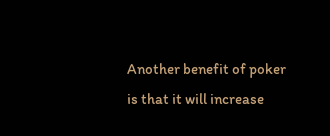Another benefit of poker is that it will increase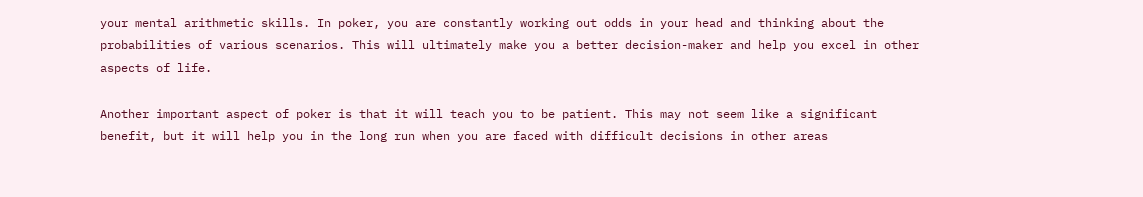your mental arithmetic skills. In poker, you are constantly working out odds in your head and thinking about the probabilities of various scenarios. This will ultimately make you a better decision-maker and help you excel in other aspects of life.

Another important aspect of poker is that it will teach you to be patient. This may not seem like a significant benefit, but it will help you in the long run when you are faced with difficult decisions in other areas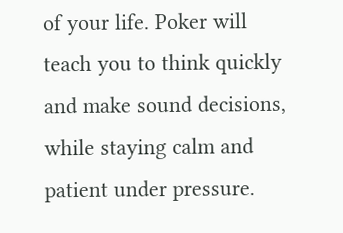of your life. Poker will teach you to think quickly and make sound decisions, while staying calm and patient under pressure.